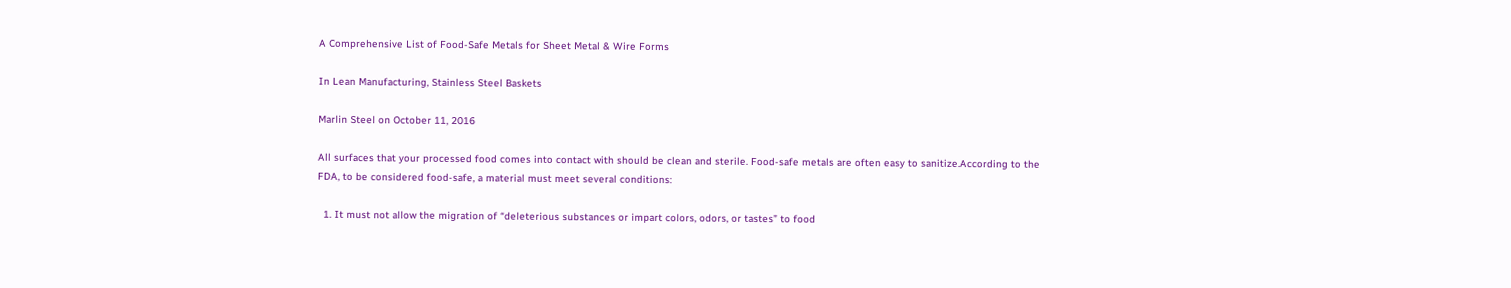A Comprehensive List of Food-Safe Metals for Sheet Metal & Wire Forms

In Lean Manufacturing, Stainless Steel Baskets

Marlin Steel on October 11, 2016

All surfaces that your processed food comes into contact with should be clean and sterile. Food-safe metals are often easy to sanitize.According to the FDA, to be considered food-safe, a material must meet several conditions:

  1. It must not allow the migration of “deleterious substances or impart colors, odors, or tastes” to food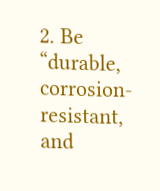2. Be “durable, corrosion-resistant, and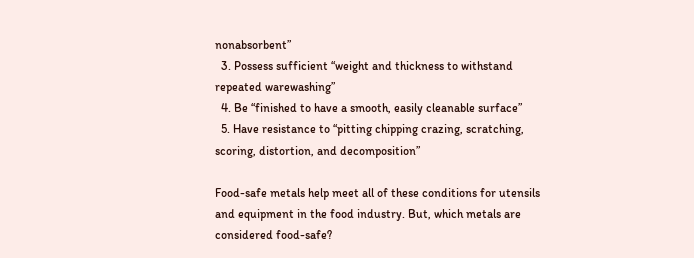nonabsorbent”
  3. Possess sufficient “weight and thickness to withstand repeated warewashing”
  4. Be “finished to have a smooth, easily cleanable surface”
  5. Have resistance to “pitting chipping crazing, scratching, scoring, distortion, and decomposition”

Food-safe metals help meet all of these conditions for utensils and equipment in the food industry. But, which metals are considered food-safe?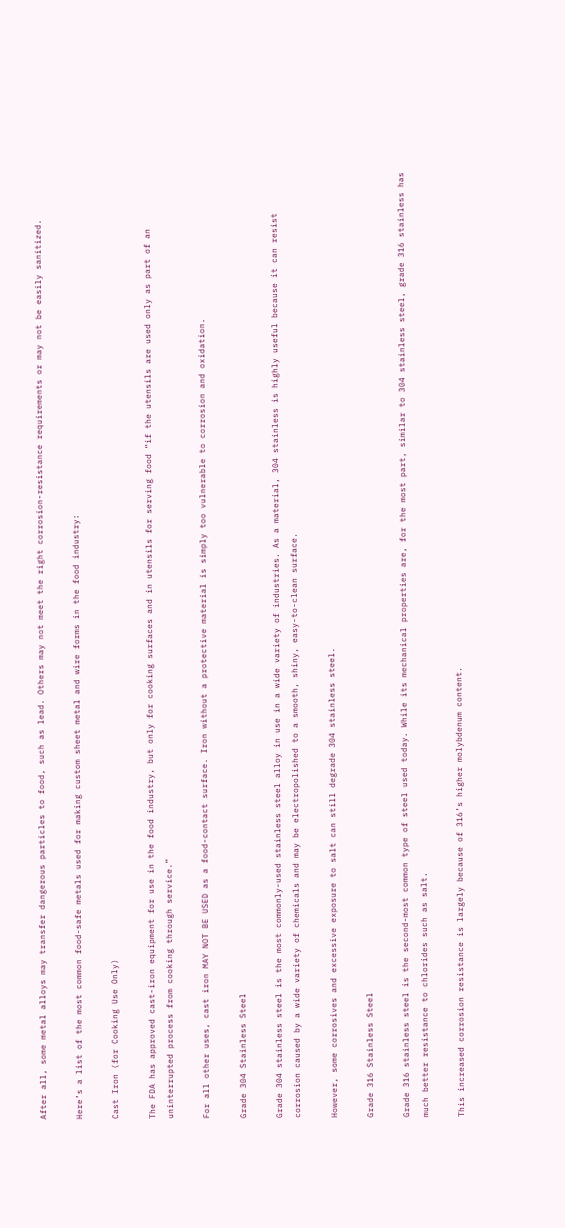After all, some metal alloys may transfer dangerous particles to food, such as lead. Others may not meet the right corrosion-resistance requirements or may not be easily sanitized.

Here’s a list of the most common food-safe metals used for making custom sheet metal and wire forms in the food industry:

Cast Iron (for Cooking Use Only)

The FDA has approved cast-iron equipment for use in the food industry, but only for cooking surfaces and in utensils for serving food “if the utensils are used only as part of an uninterrupted process from cooking through service.”

For all other uses, cast iron MAY NOT BE USED as a food-contact surface. Iron without a protective material is simply too vulnerable to corrosion and oxidation.

Grade 304 Stainless Steel

Grade 304 stainless steel is the most commonly-used stainless steel alloy in use in a wide variety of industries. As a material, 304 stainless is highly useful because it can resist corrosion caused by a wide variety of chemicals and may be electropolished to a smooth, shiny, easy-to-clean surface.

However, some corrosives and excessive exposure to salt can still degrade 304 stainless steel.

Grade 316 Stainless Steel

Grade 316 stainless steel is the second-most common type of steel used today. While its mechanical properties are, for the most part, similar to 304 stainless steel, grade 316 stainless has much better resistance to chlorides such as salt.

This increased corrosion resistance is largely because of 316’s higher molybdenum content.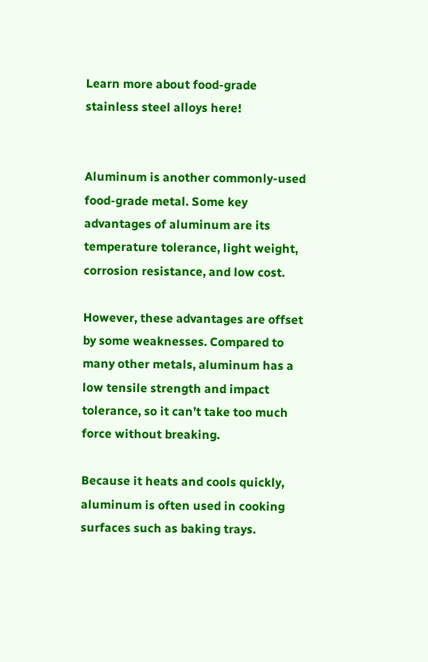Learn more about food-grade stainless steel alloys here!


Aluminum is another commonly-used food-grade metal. Some key advantages of aluminum are its temperature tolerance, light weight, corrosion resistance, and low cost.

However, these advantages are offset by some weaknesses. Compared to many other metals, aluminum has a low tensile strength and impact tolerance, so it can’t take too much force without breaking.

Because it heats and cools quickly, aluminum is often used in cooking surfaces such as baking trays.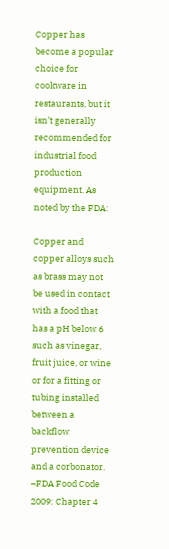Copper has become a popular choice for cookware in restaurants, but it isn’t generally recommended for industrial food production equipment. As noted by the FDA:

Copper and copper alloys such as brass may not be used in contact with a food that has a pH below 6 such as vinegar, fruit juice, or wine or for a fitting or tubing installed between a backflow prevention device and a corbonator. –FDA Food Code 2009: Chapter 4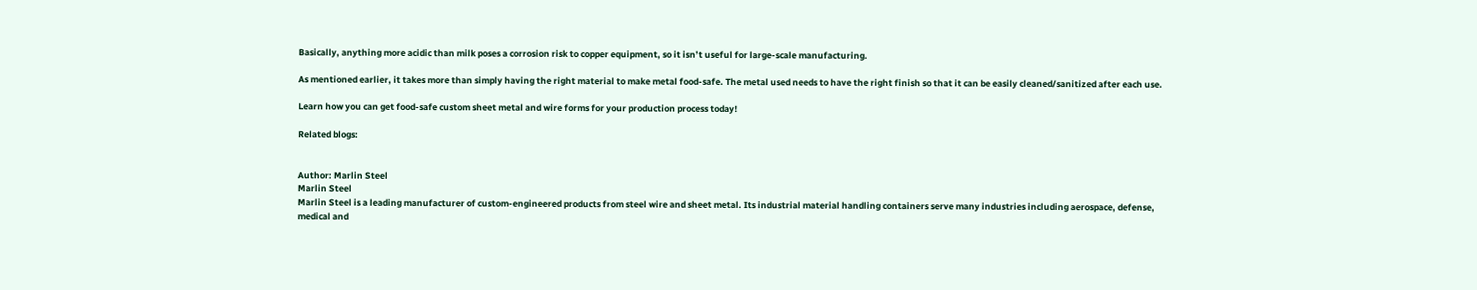Basically, anything more acidic than milk poses a corrosion risk to copper equipment, so it isn’t useful for large-scale manufacturing.

As mentioned earlier, it takes more than simply having the right material to make metal food-safe. The metal used needs to have the right finish so that it can be easily cleaned/sanitized after each use.

Learn how you can get food-safe custom sheet metal and wire forms for your production process today!

Related blogs:


Author: Marlin Steel
Marlin Steel
Marlin Steel is a leading manufacturer of custom‐engineered products from steel wire and sheet metal. Its industrial material handling containers serve many industries including aerospace, defense, medical and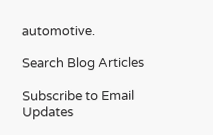automotive.

Search Blog Articles

Subscribe to Email Updates